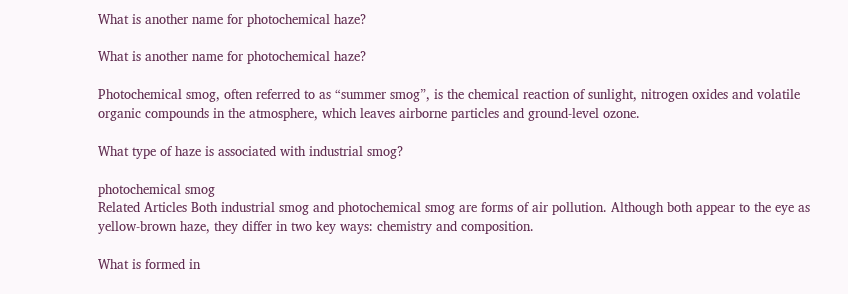What is another name for photochemical haze?

What is another name for photochemical haze?

Photochemical smog, often referred to as “summer smog”, is the chemical reaction of sunlight, nitrogen oxides and volatile organic compounds in the atmosphere, which leaves airborne particles and ground-level ozone.

What type of haze is associated with industrial smog?

photochemical smog
Related Articles Both industrial smog and photochemical smog are forms of air pollution. Although both appear to the eye as yellow-brown haze, they differ in two key ways: chemistry and composition.

What is formed in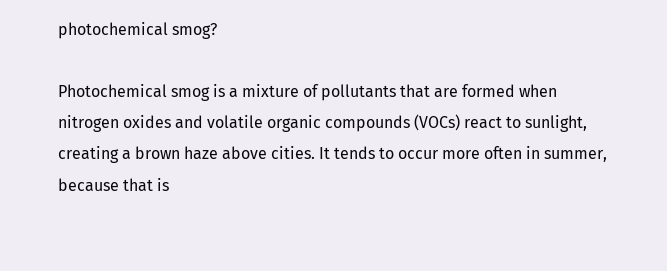photochemical smog?

Photochemical smog is a mixture of pollutants that are formed when nitrogen oxides and volatile organic compounds (VOCs) react to sunlight, creating a brown haze above cities. It tends to occur more often in summer, because that is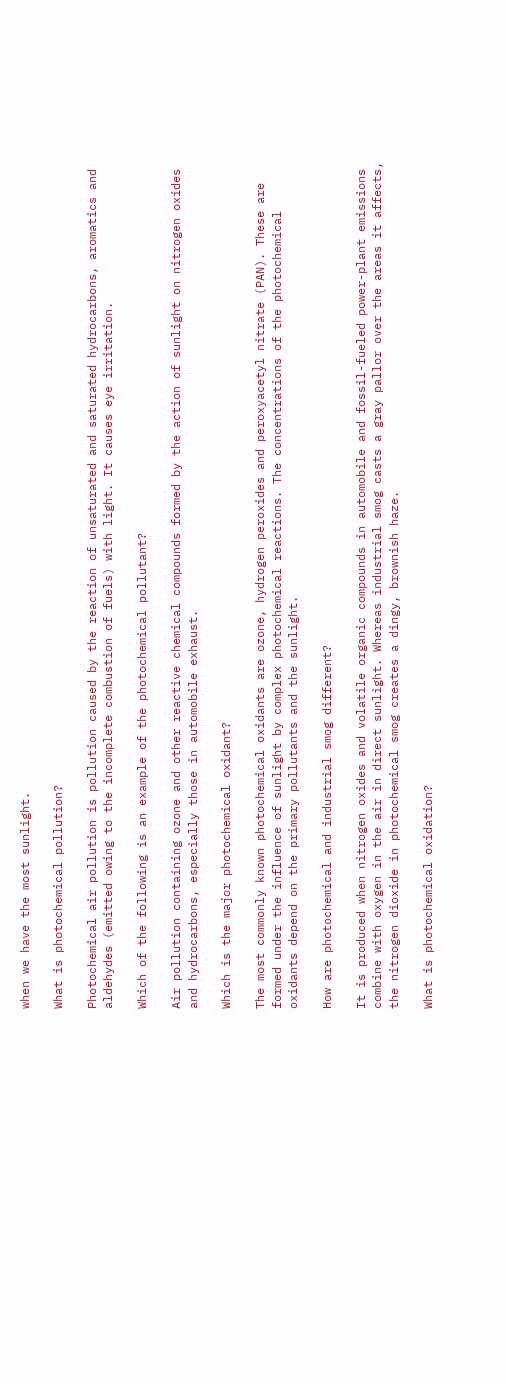when we have the most sunlight.

What is photochemical pollution?

Photochemical air pollution is pollution caused by the reaction of unsaturated and saturated hydrocarbons, aromatics and aldehydes (emitted owing to the incomplete combustion of fuels) with light. It causes eye irritation.

Which of the following is an example of the photochemical pollutant?

Air pollution containing ozone and other reactive chemical compounds formed by the action of sunlight on nitrogen oxides and hydrocarbons, especially those in automobile exhaust.

Which is the major photochemical oxidant?

The most commonly known photochemical oxidants are ozone, hydrogen peroxides and peroxyacetyl nitrate (PAN). These are formed under the influence of sunlight by complex photochemical reactions. The concentrations of the photochemical oxidants depend on the primary pollutants and the sunlight.

How are photochemical and industrial smog different?

It is produced when nitrogen oxides and volatile organic compounds in automobile and fossil-fueled power-plant emissions combine with oxygen in the air in direct sunlight. Whereas industrial smog casts a gray pallor over the areas it affects, the nitrogen dioxide in photochemical smog creates a dingy, brownish haze.

What is photochemical oxidation?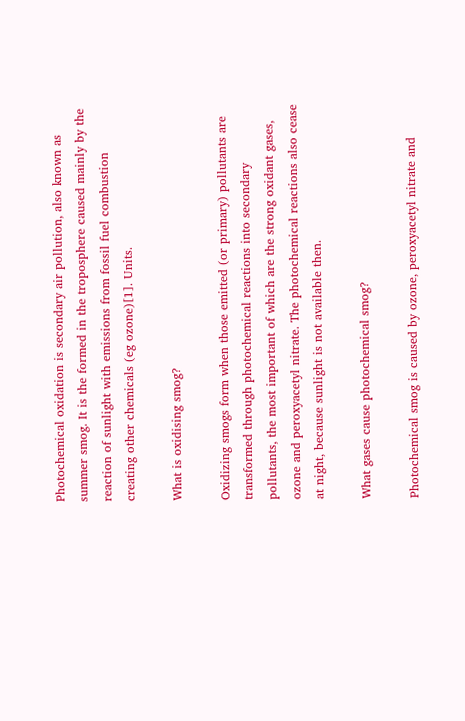Photochemical oxidation is secondary air pollution, also known as summer smog. It is the formed in the troposphere caused mainly by the reaction of sunlight with emissions from fossil fuel combustion creating other chemicals (eg ozone)[1]. Units.

What is oxidising smog?

Oxidizing smogs form when those emitted (or primary) pollutants are transformed through photochemical reactions into secondary pollutants, the most important of which are the strong oxidant gases, ozone and peroxyacetyl nitrate. The photochemical reactions also cease at night, because sunlight is not available then.

What gases cause photochemical smog?

Photochemical smog is caused by ozone, peroxyacetyl nitrate and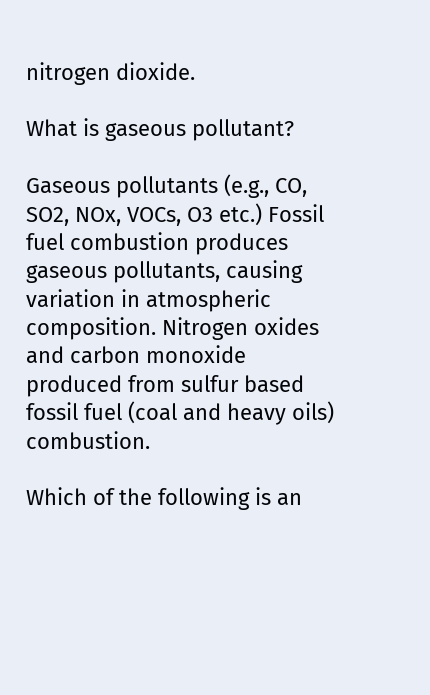nitrogen dioxide.

What is gaseous pollutant?

Gaseous pollutants (e.g., CO, SO2, NOx, VOCs, O3 etc.) Fossil fuel combustion produces gaseous pollutants, causing variation in atmospheric composition. Nitrogen oxides and carbon monoxide produced from sulfur based fossil fuel (coal and heavy oils) combustion.

Which of the following is an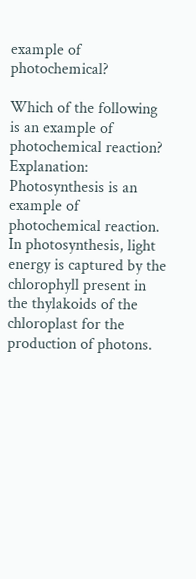example of photochemical?

Which of the following is an example of photochemical reaction? Explanation: Photosynthesis is an example of photochemical reaction. In photosynthesis, light energy is captured by the chlorophyll present in the thylakoids of the chloroplast for the production of photons.